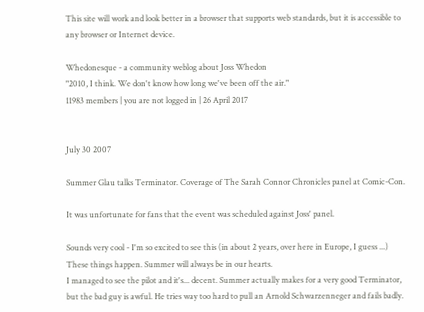This site will work and look better in a browser that supports web standards, but it is accessible to any browser or Internet device.

Whedonesque - a community weblog about Joss Whedon
"2010, I think. We don't know how long we've been off the air."
11983 members | you are not logged in | 26 April 2017


July 30 2007

Summer Glau talks Terminator. Coverage of The Sarah Connor Chronicles panel at Comic-Con.

It was unfortunate for fans that the event was scheduled against Joss' panel.

Sounds very cool - I'm so excited to see this (in about 2 years, over here in Europe, I guess ...)
These things happen. Summer will always be in our hearts.
I managed to see the pilot and it's... decent. Summer actually makes for a very good Terminator, but the bad guy is awful. He tries way too hard to pull an Arnold Schwarzenneger and fails badly.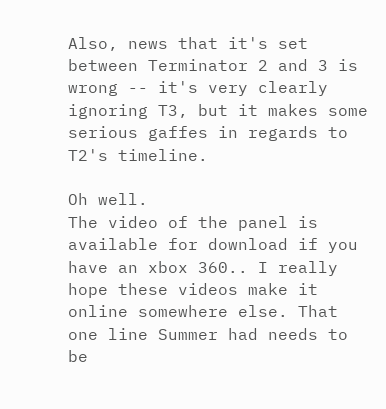Also, news that it's set between Terminator 2 and 3 is wrong -- it's very clearly ignoring T3, but it makes some serious gaffes in regards to T2's timeline.

Oh well.
The video of the panel is available for download if you have an xbox 360.. I really hope these videos make it online somewhere else. That one line Summer had needs to be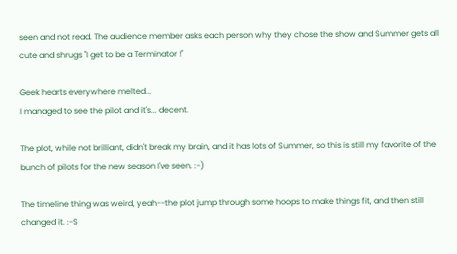seen and not read. The audience member asks each person why they chose the show and Summer gets all cute and shrugs "I get to be a Terminator !"

Geek hearts everywhere melted...
I managed to see the pilot and it's... decent.

The plot, while not brilliant, didn't break my brain, and it has lots of Summer, so this is still my favorite of the bunch of pilots for the new season I've seen. :-)

The timeline thing was weird, yeah--the plot jump through some hoops to make things fit, and then still changed it. :-S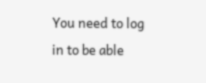You need to log in to be able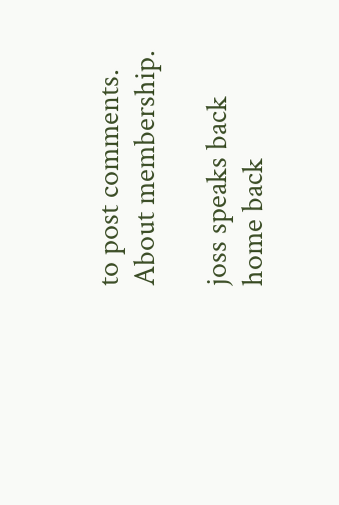to post comments.
About membership.

joss speaks back home back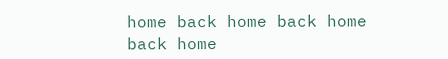home back home back home back home